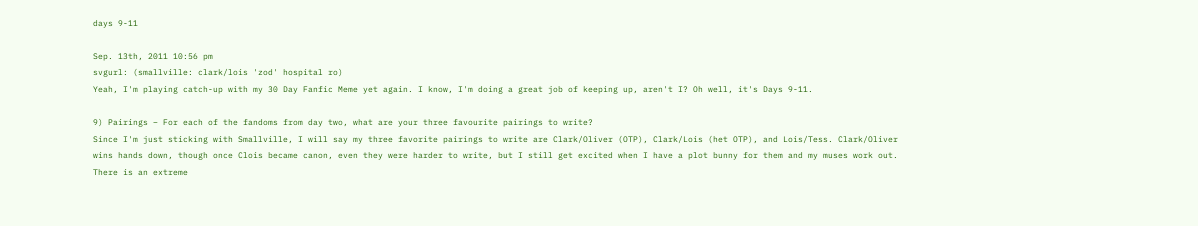days 9-11

Sep. 13th, 2011 10:56 pm
svgurl: (smallville: clark/lois 'zod' hospital ro)
Yeah, I'm playing catch-up with my 30 Day Fanfic Meme yet again. I know, I'm doing a great job of keeping up, aren't I? Oh well, it's Days 9-11.

9) Pairings – For each of the fandoms from day two, what are your three favourite pairings to write?
Since I'm just sticking with Smallville, I will say my three favorite pairings to write are Clark/Oliver (OTP), Clark/Lois (het OTP), and Lois/Tess. Clark/Oliver wins hands down, though once Clois became canon, even they were harder to write, but I still get excited when I have a plot bunny for them and my muses work out. There is an extreme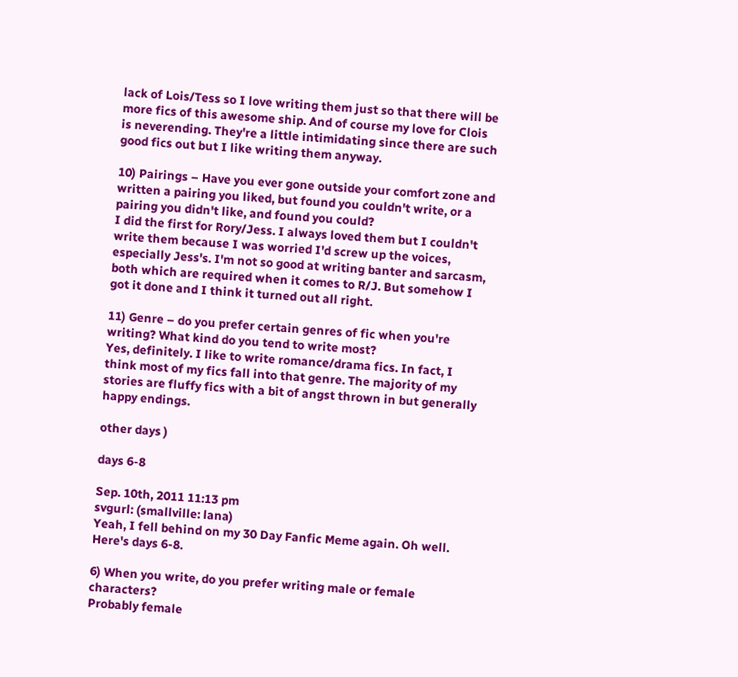lack of Lois/Tess so I love writing them just so that there will be more fics of this awesome ship. And of course my love for Clois is neverending. They're a little intimidating since there are such good fics out but I like writing them anyway.

10) Pairings – Have you ever gone outside your comfort zone and written a pairing you liked, but found you couldn't write, or a pairing you didn't like, and found you could?
I did the first for Rory/Jess. I always loved them but I couldn't write them because I was worried I'd screw up the voices, especially Jess's. I'm not so good at writing banter and sarcasm, both which are required when it comes to R/J. But somehow I got it done and I think it turned out all right.

11) Genre – do you prefer certain genres of fic when you're writing? What kind do you tend to write most?
Yes, definitely. I like to write romance/drama fics. In fact, I think most of my fics fall into that genre. The majority of my stories are fluffy fics with a bit of angst thrown in but generally happy endings.

other days )

days 6-8

Sep. 10th, 2011 11:13 pm
svgurl: (smallville: lana)
Yeah, I fell behind on my 30 Day Fanfic Meme again. Oh well. Here's days 6-8.

6) When you write, do you prefer writing male or female characters?
Probably female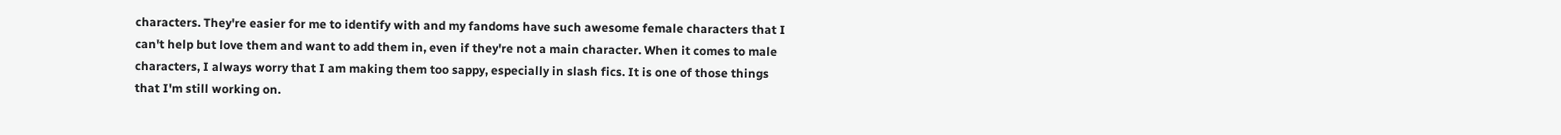characters. They're easier for me to identify with and my fandoms have such awesome female characters that I can't help but love them and want to add them in, even if they're not a main character. When it comes to male characters, I always worry that I am making them too sappy, especially in slash fics. It is one of those things that I'm still working on.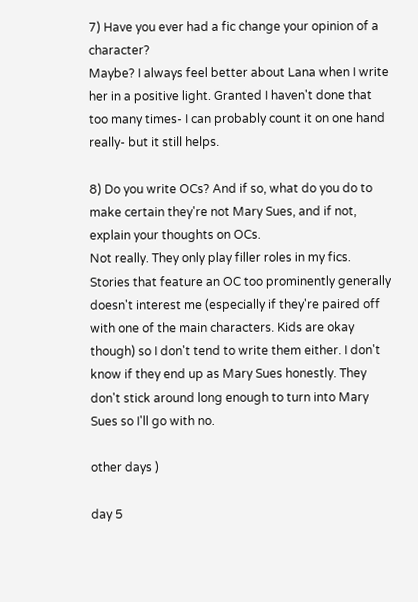7) Have you ever had a fic change your opinion of a character?
Maybe? I always feel better about Lana when I write her in a positive light. Granted I haven't done that too many times- I can probably count it on one hand really- but it still helps.

8) Do you write OCs? And if so, what do you do to make certain they're not Mary Sues, and if not, explain your thoughts on OCs.
Not really. They only play filler roles in my fics. Stories that feature an OC too prominently generally doesn't interest me (especially if they're paired off with one of the main characters. Kids are okay though) so I don't tend to write them either. I don't know if they end up as Mary Sues honestly. They don't stick around long enough to turn into Mary Sues so I'll go with no.

other days )

day 5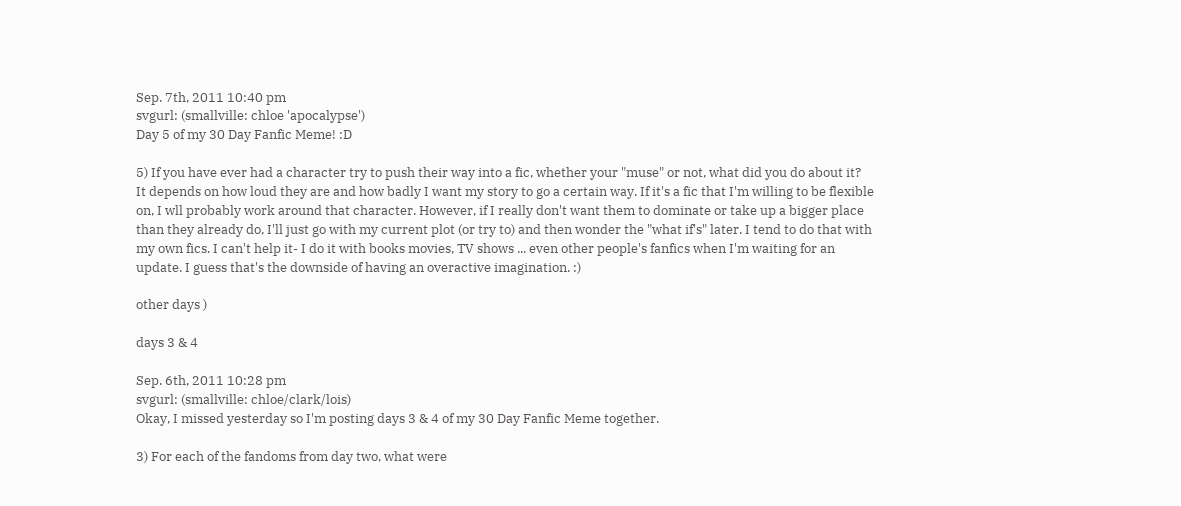Sep. 7th, 2011 10:40 pm
svgurl: (smallville: chloe 'apocalypse')
Day 5 of my 30 Day Fanfic Meme! :D

5) If you have ever had a character try to push their way into a fic, whether your "muse" or not, what did you do about it?
It depends on how loud they are and how badly I want my story to go a certain way. If it's a fic that I'm willing to be flexible on, I wll probably work around that character. However, if I really don't want them to dominate or take up a bigger place than they already do, I'll just go with my current plot (or try to) and then wonder the "what if's" later. I tend to do that with my own fics. I can't help it- I do it with books movies, TV shows ... even other people's fanfics when I'm waiting for an update. I guess that's the downside of having an overactive imagination. :)

other days )

days 3 & 4

Sep. 6th, 2011 10:28 pm
svgurl: (smallville: chloe/clark/lois)
Okay, I missed yesterday so I'm posting days 3 & 4 of my 30 Day Fanfic Meme together.

3) For each of the fandoms from day two, what were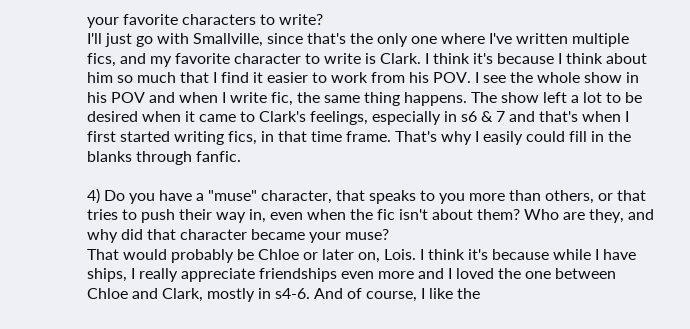your favorite characters to write?
I'll just go with Smallville, since that's the only one where I've written multiple fics, and my favorite character to write is Clark. I think it's because I think about him so much that I find it easier to work from his POV. I see the whole show in his POV and when I write fic, the same thing happens. The show left a lot to be desired when it came to Clark's feelings, especially in s6 & 7 and that's when I first started writing fics, in that time frame. That's why I easily could fill in the blanks through fanfic.

4) Do you have a "muse" character, that speaks to you more than others, or that tries to push their way in, even when the fic isn't about them? Who are they, and why did that character became your muse?
That would probably be Chloe or later on, Lois. I think it's because while I have ships, I really appreciate friendships even more and I loved the one between Chloe and Clark, mostly in s4-6. And of course, I like the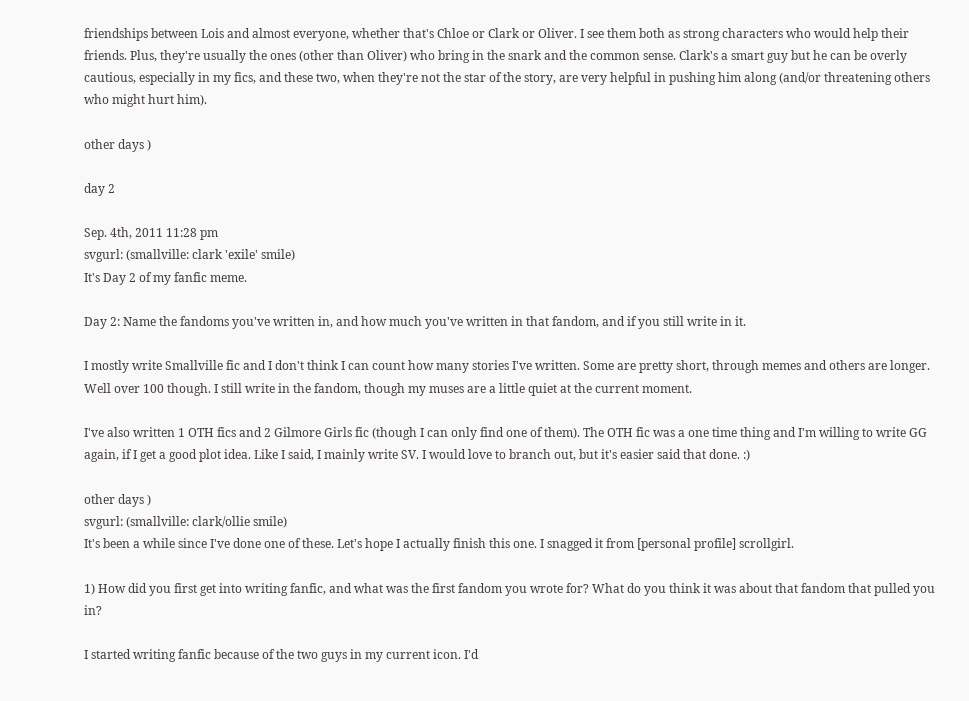friendships between Lois and almost everyone, whether that's Chloe or Clark or Oliver. I see them both as strong characters who would help their friends. Plus, they're usually the ones (other than Oliver) who bring in the snark and the common sense. Clark's a smart guy but he can be overly cautious, especially in my fics, and these two, when they're not the star of the story, are very helpful in pushing him along (and/or threatening others who might hurt him).

other days )

day 2

Sep. 4th, 2011 11:28 pm
svgurl: (smallville: clark 'exile' smile)
It's Day 2 of my fanfic meme.

Day 2: Name the fandoms you've written in, and how much you've written in that fandom, and if you still write in it.

I mostly write Smallville fic and I don't think I can count how many stories I've written. Some are pretty short, through memes and others are longer. Well over 100 though. I still write in the fandom, though my muses are a little quiet at the current moment.

I've also written 1 OTH fics and 2 Gilmore Girls fic (though I can only find one of them). The OTH fic was a one time thing and I'm willing to write GG again, if I get a good plot idea. Like I said, I mainly write SV. I would love to branch out, but it's easier said that done. :)

other days )
svgurl: (smallville: clark/ollie smile)
It's been a while since I've done one of these. Let's hope I actually finish this one. I snagged it from [personal profile] scrollgirl.

1) How did you first get into writing fanfic, and what was the first fandom you wrote for? What do you think it was about that fandom that pulled you in?

I started writing fanfic because of the two guys in my current icon. I'd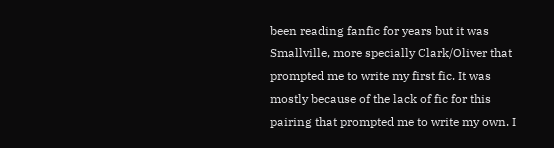been reading fanfic for years but it was Smallville, more specially Clark/Oliver that prompted me to write my first fic. It was mostly because of the lack of fic for this pairing that prompted me to write my own. I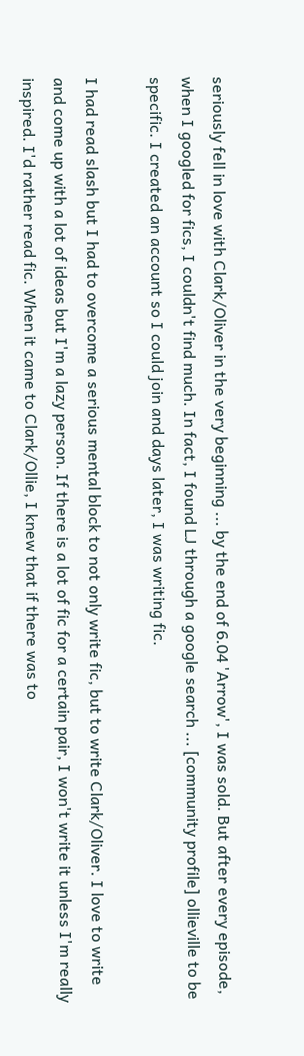seriously fell in love with Clark/Oliver in the very beginning ... by the end of 6.04 'Arrow', I was sold. But after every episode, when I googled for fics, I couldn't find much. In fact, I found LJ through a google search ... [community profile] ollieville to be specific. I created an account so I could join and days later, I was writing fic.

I had read slash but I had to overcome a serious mental block to not only write fic, but to write Clark/Oliver. I love to write and come up with a lot of ideas but I'm a lazy person. If there is a lot of fic for a certain pair, I won't write it unless I'm really inspired. I'd rather read fic. When it came to Clark/Ollie, I knew that if there was to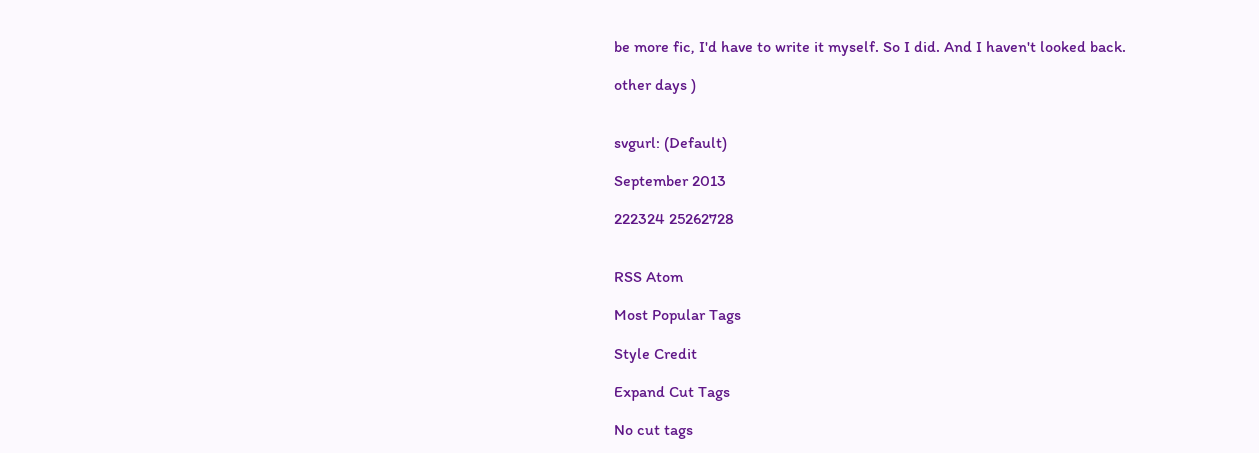be more fic, I'd have to write it myself. So I did. And I haven't looked back.

other days )


svgurl: (Default)

September 2013

222324 25262728


RSS Atom

Most Popular Tags

Style Credit

Expand Cut Tags

No cut tags